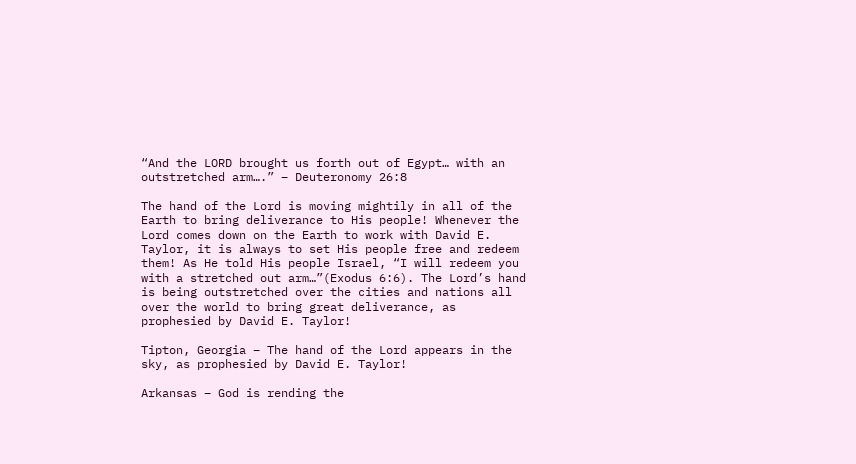“And the LORD brought us forth out of Egypt… with an outstretched arm….” – Deuteronomy 26:8

The hand of the Lord is moving mightily in all of the Earth to bring deliverance to His people! Whenever the Lord comes down on the Earth to work with David E. Taylor, it is always to set His people free and redeem them! As He told His people Israel, “I will redeem you with a stretched out arm…”(Exodus 6:6). The Lord’s hand is being outstretched over the cities and nations all over the world to bring great deliverance, as prophesied by David E. Taylor!

Tipton, Georgia – The hand of the Lord appears in the sky, as prophesied by David E. Taylor!

Arkansas – God is rending the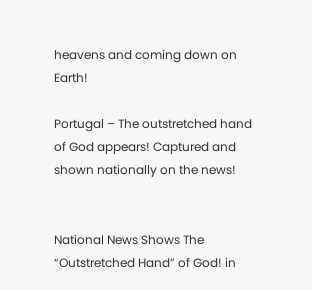heavens and coming down on Earth!

Portugal – The outstretched hand of God appears! Captured and shown nationally on the news!


National News Shows The “Outstretched Hand” of God! in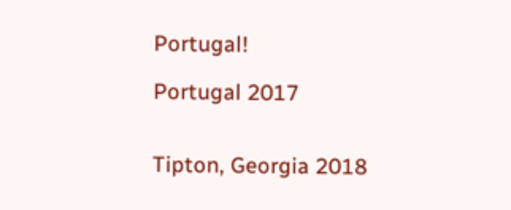Portugal!

Portugal 2017


Tipton, Georgia 2018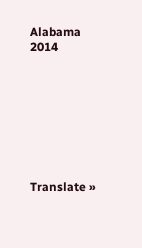Alabama 2014








Translate »